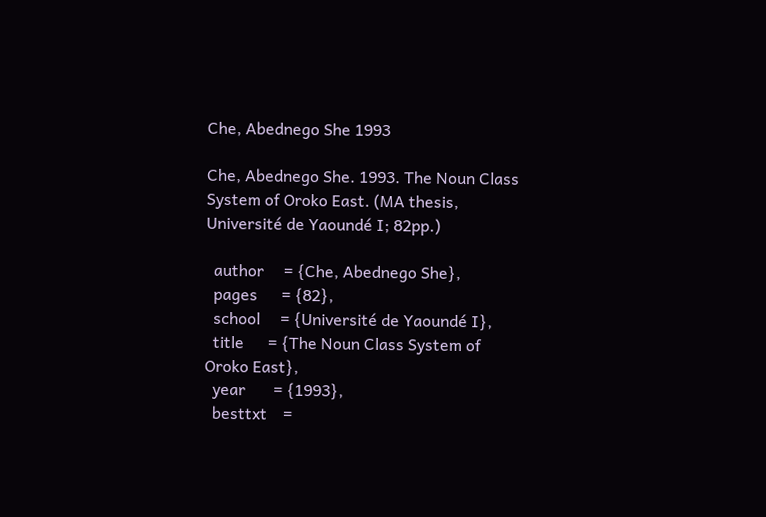Che, Abednego She 1993

Che, Abednego She. 1993. The Noun Class System of Oroko East. (MA thesis, Université de Yaoundé I; 82pp.)

  author     = {Che, Abednego She},
  pages      = {82},
  school     = {Université de Yaoundé I},
  title      = {The Noun Class System of Oroko East},
  year       = {1993},
  besttxt    =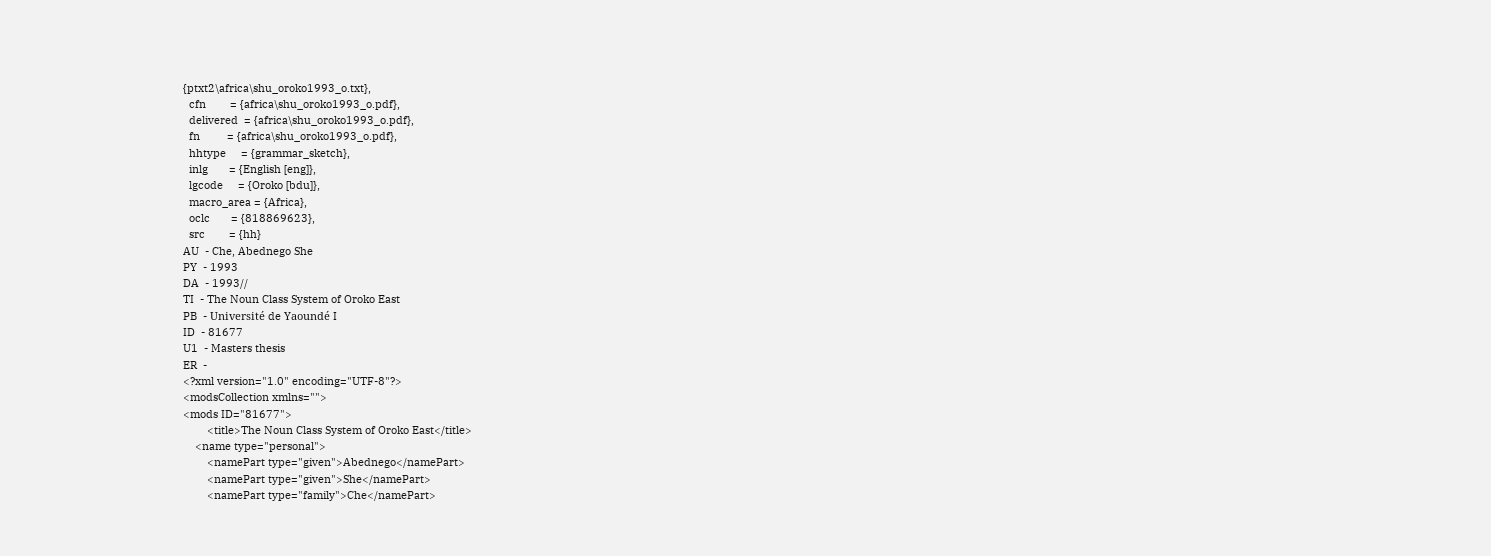{ptxt2\africa\shu_oroko1993_o.txt},
  cfn        = {africa\shu_oroko1993_o.pdf},
  delivered  = {africa\shu_oroko1993_o.pdf},
  fn         = {africa\shu_oroko1993_o.pdf},
  hhtype     = {grammar_sketch},
  inlg       = {English [eng]},
  lgcode     = {Oroko [bdu]},
  macro_area = {Africa},
  oclc       = {818869623},
  src        = {hh}
AU  - Che, Abednego She
PY  - 1993
DA  - 1993//
TI  - The Noun Class System of Oroko East
PB  - Université de Yaoundé I
ID  - 81677
U1  - Masters thesis
ER  -
<?xml version="1.0" encoding="UTF-8"?>
<modsCollection xmlns="">
<mods ID="81677">
        <title>The Noun Class System of Oroko East</title>
    <name type="personal">
        <namePart type="given">Abednego</namePart>
        <namePart type="given">She</namePart>
        <namePart type="family">Che</namePart>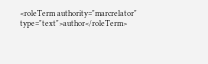<roleTerm authority="marcrelator" type="text">author</roleTerm>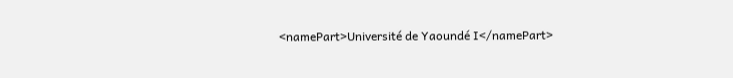<namePart>Université de Yaoundé I</namePart>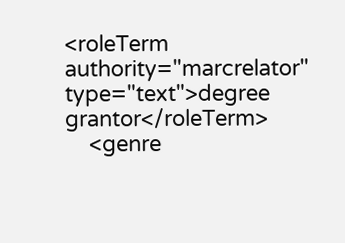<roleTerm authority="marcrelator" type="text">degree grantor</roleTerm>
    <genre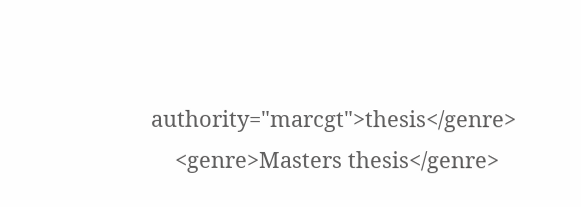authority="marcgt">thesis</genre>
    <genre>Masters thesis</genre>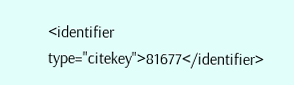<identifier type="citekey">81677</identifier>